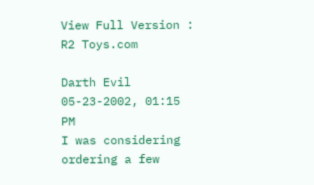View Full Version : R2 Toys.com

Darth Evil
05-23-2002, 01:15 PM
I was considering ordering a few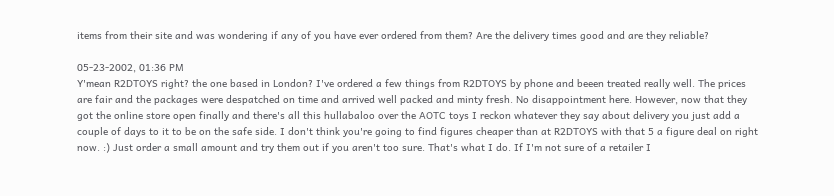items from their site and was wondering if any of you have ever ordered from them? Are the delivery times good and are they reliable?

05-23-2002, 01:36 PM
Y'mean R2DTOYS right? the one based in London? I've ordered a few things from R2DTOYS by phone and beeen treated really well. The prices are fair and the packages were despatched on time and arrived well packed and minty fresh. No disappointment here. However, now that they got the online store open finally and there's all this hullabaloo over the AOTC toys I reckon whatever they say about delivery you just add a couple of days to it to be on the safe side. I don't think you're going to find figures cheaper than at R2DTOYS with that 5 a figure deal on right now. :) Just order a small amount and try them out if you aren't too sure. That's what I do. If I'm not sure of a retailer I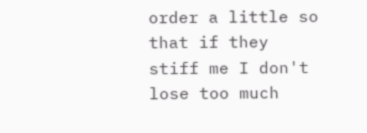order a little so that if they stiff me I don't lose too much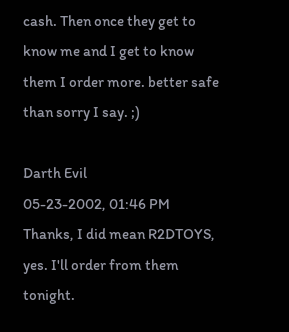cash. Then once they get to know me and I get to know them I order more. better safe than sorry I say. ;)

Darth Evil
05-23-2002, 01:46 PM
Thanks, I did mean R2DTOYS, yes. I'll order from them tonight.